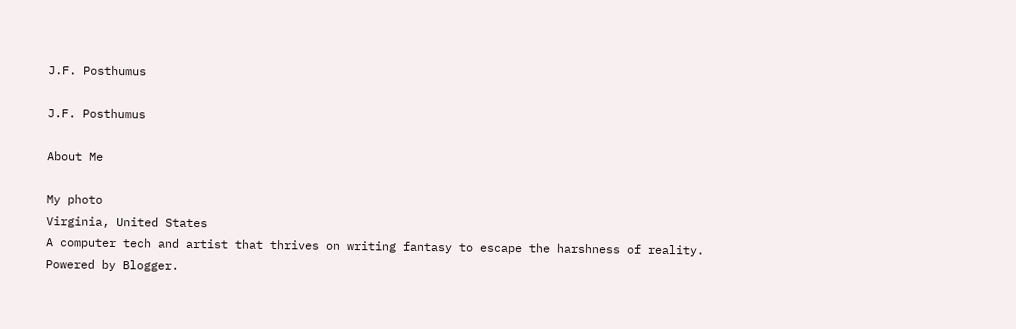J.F. Posthumus

J.F. Posthumus

About Me

My photo
Virginia, United States
A computer tech and artist that thrives on writing fantasy to escape the harshness of reality.
Powered by Blogger.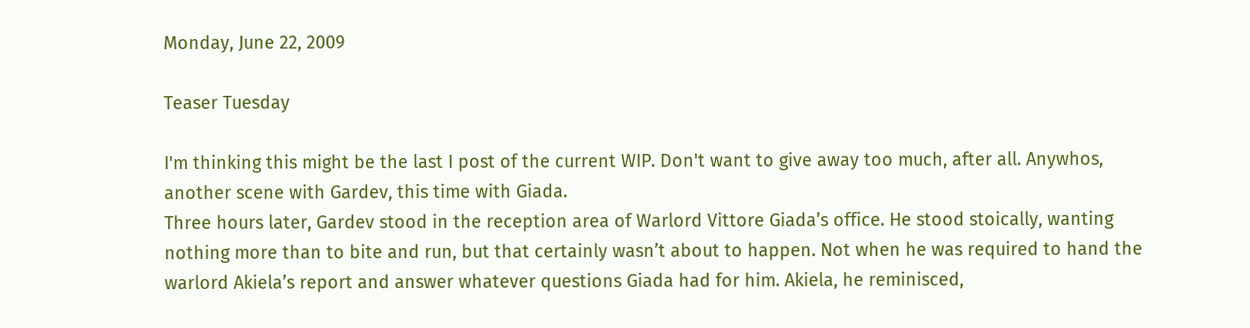Monday, June 22, 2009

Teaser Tuesday

I'm thinking this might be the last I post of the current WIP. Don't want to give away too much, after all. Anywhos, another scene with Gardev, this time with Giada.
Three hours later, Gardev stood in the reception area of Warlord Vittore Giada’s office. He stood stoically, wanting nothing more than to bite and run, but that certainly wasn’t about to happen. Not when he was required to hand the warlord Akiela’s report and answer whatever questions Giada had for him. Akiela, he reminisced,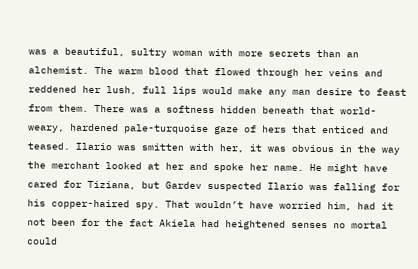was a beautiful, sultry woman with more secrets than an alchemist. The warm blood that flowed through her veins and reddened her lush, full lips would make any man desire to feast from them. There was a softness hidden beneath that world-weary, hardened pale-turquoise gaze of hers that enticed and teased. Ilario was smitten with her, it was obvious in the way the merchant looked at her and spoke her name. He might have cared for Tiziana, but Gardev suspected Ilario was falling for his copper-haired spy. That wouldn’t have worried him, had it not been for the fact Akiela had heightened senses no mortal could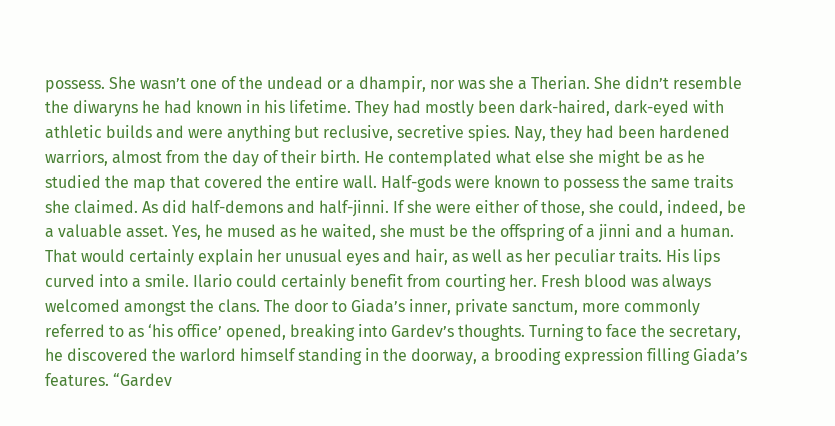possess. She wasn’t one of the undead or a dhampir, nor was she a Therian. She didn’t resemble the diwaryns he had known in his lifetime. They had mostly been dark-haired, dark-eyed with athletic builds and were anything but reclusive, secretive spies. Nay, they had been hardened warriors, almost from the day of their birth. He contemplated what else she might be as he studied the map that covered the entire wall. Half-gods were known to possess the same traits she claimed. As did half-demons and half-jinni. If she were either of those, she could, indeed, be a valuable asset. Yes, he mused as he waited, she must be the offspring of a jinni and a human. That would certainly explain her unusual eyes and hair, as well as her peculiar traits. His lips curved into a smile. Ilario could certainly benefit from courting her. Fresh blood was always welcomed amongst the clans. The door to Giada’s inner, private sanctum, more commonly referred to as ‘his office’ opened, breaking into Gardev’s thoughts. Turning to face the secretary, he discovered the warlord himself standing in the doorway, a brooding expression filling Giada’s features. “Gardev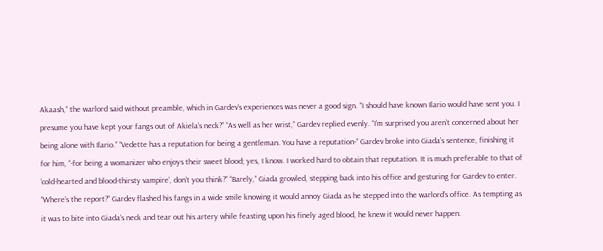Akaash,” the warlord said without preamble, which in Gardev’s experiences was never a good sign. “I should have known Ilario would have sent you. I presume you have kept your fangs out of Akiela’s neck?” “As well as her wrist,” Gardev replied evenly. “I’m surprised you aren’t concerned about her being alone with Ilario.” “Vedette has a reputation for being a gentleman. You have a reputation-” Gardev broke into Giada’s sentence, finishing it for him, “-for being a womanizer who enjoys their sweet blood; yes, I know. I worked hard to obtain that reputation. It is much preferable to that of ‘cold-hearted and blood-thirsty vampire’, don’t you think?” “Barely,” Giada growled, stepping back into his office and gesturing for Gardev to enter. “Where’s the report?” Gardev flashed his fangs in a wide smile knowing it would annoy Giada as he stepped into the warlord’s office. As tempting as it was to bite into Giada’s neck and tear out his artery while feasting upon his finely aged blood, he knew it would never happen.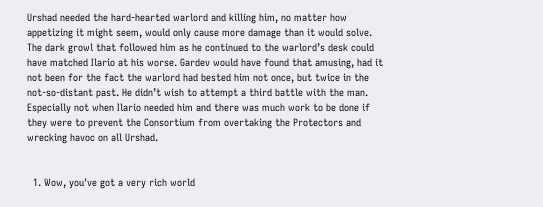Urshad needed the hard-hearted warlord and killing him, no matter how appetizing it might seem, would only cause more damage than it would solve. The dark growl that followed him as he continued to the warlord’s desk could have matched Ilario at his worse. Gardev would have found that amusing, had it not been for the fact the warlord had bested him not once, but twice in the not-so-distant past. He didn’t wish to attempt a third battle with the man. Especially not when Ilario needed him and there was much work to be done if they were to prevent the Consortium from overtaking the Protectors and wrecking havoc on all Urshad.


  1. Wow, you've got a very rich world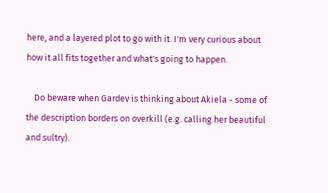here, and a layered plot to go with it. I'm very curious about how it all fits together and what's going to happen.

    Do beware when Gardev is thinking about Akiela - some of the description borders on overkill (e.g. calling her beautiful and sultry).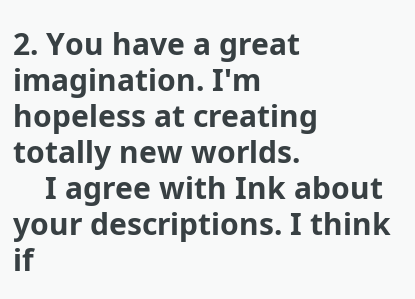2. You have a great imagination. I'm hopeless at creating totally new worlds.
    I agree with Ink about your descriptions. I think if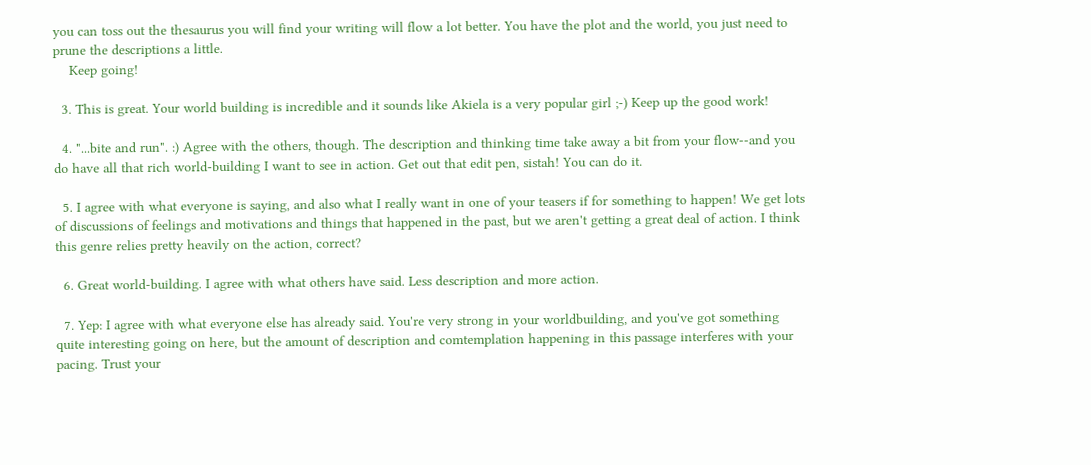you can toss out the thesaurus you will find your writing will flow a lot better. You have the plot and the world, you just need to prune the descriptions a little.
    Keep going!

  3. This is great. Your world building is incredible and it sounds like Akiela is a very popular girl ;-) Keep up the good work!

  4. "...bite and run". :) Agree with the others, though. The description and thinking time take away a bit from your flow--and you do have all that rich world-building I want to see in action. Get out that edit pen, sistah! You can do it.

  5. I agree with what everyone is saying, and also what I really want in one of your teasers if for something to happen! We get lots of discussions of feelings and motivations and things that happened in the past, but we aren't getting a great deal of action. I think this genre relies pretty heavily on the action, correct?

  6. Great world-building. I agree with what others have said. Less description and more action.

  7. Yep: I agree with what everyone else has already said. You're very strong in your worldbuilding, and you've got something quite interesting going on here, but the amount of description and comtemplation happening in this passage interferes with your pacing. Trust your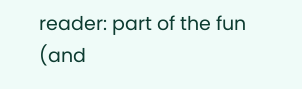reader: part of the fun (and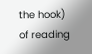the hook) of reading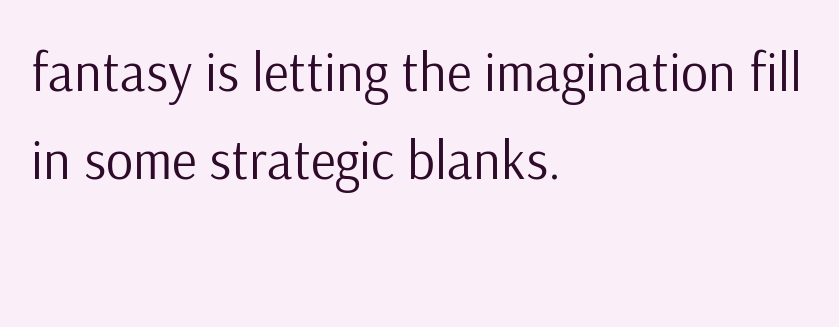fantasy is letting the imagination fill in some strategic blanks.